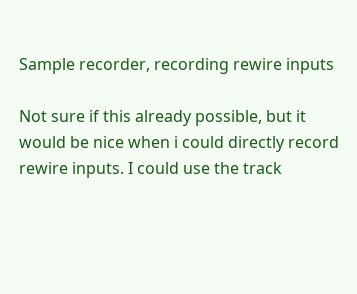Sample recorder, recording rewire inputs

Not sure if this already possible, but it would be nice when i could directly record rewire inputs. I could use the track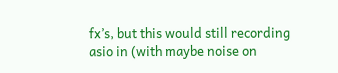fx’s, but this would still recording asio in (with maybe noise on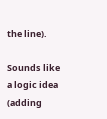the line).

Sounds like a logic idea (adding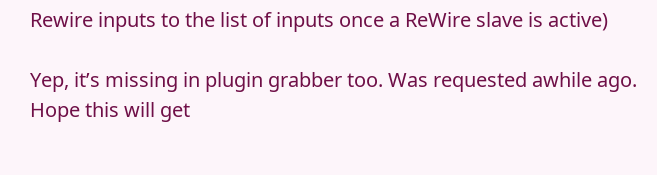Rewire inputs to the list of inputs once a ReWire slave is active)

Yep, it’s missing in plugin grabber too. Was requested awhile ago. Hope this will get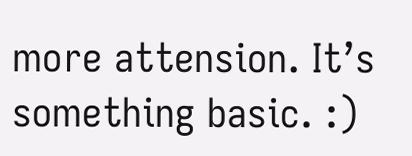more attension. It’s something basic. :)